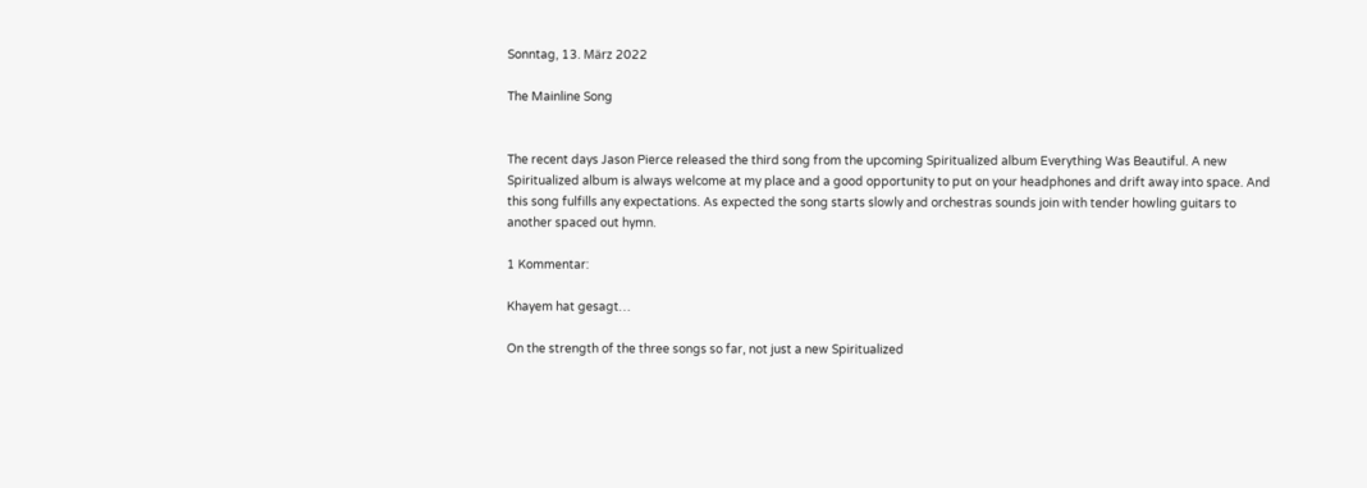Sonntag, 13. März 2022

The Mainline Song


The recent days Jason Pierce released the third song from the upcoming Spiritualized album Everything Was Beautiful. A new Spiritualized album is always welcome at my place and a good opportunity to put on your headphones and drift away into space. And this song fulfills any expectations. As expected the song starts slowly and orchestras sounds join with tender howling guitars to another spaced out hymn.

1 Kommentar:

Khayem hat gesagt…

On the strength of the three songs so far, not just a new Spiritualized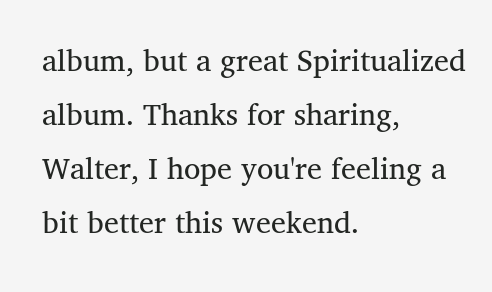album, but a great Spiritualized album. Thanks for sharing, Walter, I hope you're feeling a bit better this weekend.